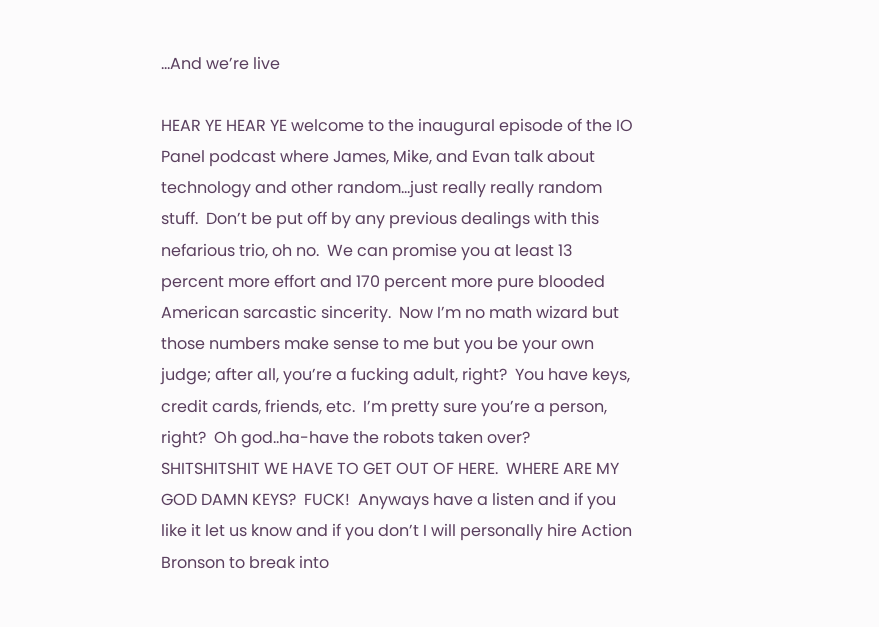…And we’re live

HEAR YE HEAR YE welcome to the inaugural episode of the IO Panel podcast where James, Mike, and Evan talk about technology and other random…just really really random stuff.  Don’t be put off by any previous dealings with this nefarious trio, oh no.  We can promise you at least 13 percent more effort and 170 percent more pure blooded American sarcastic sincerity.  Now I’m no math wizard but those numbers make sense to me but you be your own judge; after all, you’re a fucking adult, right?  You have keys, credit cards, friends, etc.  I’m pretty sure you’re a person, right?  Oh god..ha-have the robots taken over?  SHITSHITSHIT WE HAVE TO GET OUT OF HERE.  WHERE ARE MY GOD DAMN KEYS?  FUCK!  Anyways have a listen and if you like it let us know and if you don’t I will personally hire Action Bronson to break into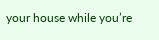your house while you’re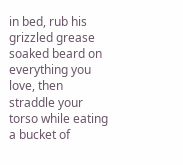in bed, rub his grizzled grease soaked beard on everything you love, then straddle your torso while eating a bucket of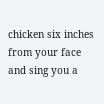chicken six inches from your face and sing you a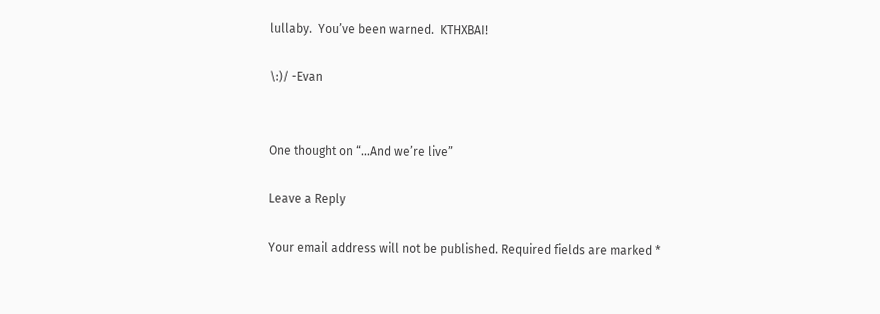lullaby.  You’ve been warned.  KTHXBAI!

\:)/ -Evan


One thought on “…And we’re live”

Leave a Reply

Your email address will not be published. Required fields are marked *